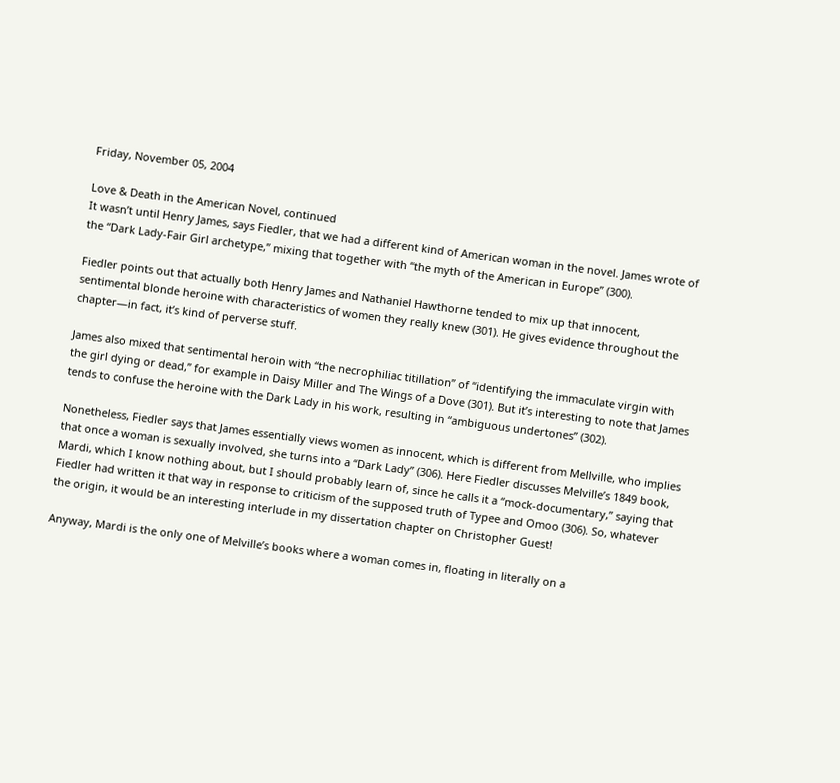Friday, November 05, 2004

Love & Death in the American Novel, continued
It wasn’t until Henry James, says Fiedler, that we had a different kind of American woman in the novel. James wrote of the “Dark Lady-Fair Girl archetype,” mixing that together with “the myth of the American in Europe” (300).

Fiedler points out that actually both Henry James and Nathaniel Hawthorne tended to mix up that innocent, sentimental blonde heroine with characteristics of women they really knew (301). He gives evidence throughout the chapter—in fact, it’s kind of perverse stuff.

James also mixed that sentimental heroin with “the necrophiliac titillation” of “identifying the immaculate virgin with the girl dying or dead,” for example in Daisy Miller and The Wings of a Dove (301). But it’s interesting to note that James tends to confuse the heroine with the Dark Lady in his work, resulting in “ambiguous undertones” (302).

Nonetheless, Fiedler says that James essentially views women as innocent, which is different from Mellville, who implies that once a woman is sexually involved, she turns into a “Dark Lady” (306). Here Fiedler discusses Melville’s 1849 book, Mardi, which I know nothing about, but I should probably learn of, since he calls it a “mock-documentary,” saying that Fiedler had written it that way in response to criticism of the supposed truth of Typee and Omoo (306). So, whatever the origin, it would be an interesting interlude in my dissertation chapter on Christopher Guest!

Anyway, Mardi is the only one of Melville’s books where a woman comes in, floating in literally on a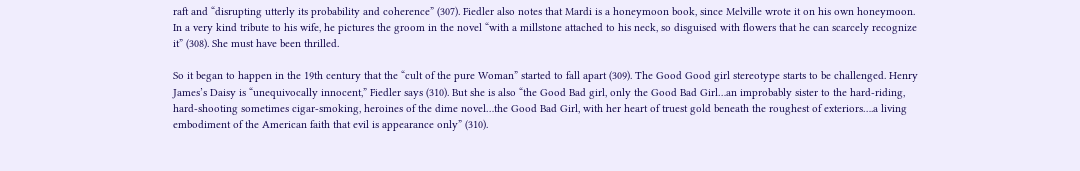raft and “disrupting utterly its probability and coherence” (307). Fiedler also notes that Mardi is a honeymoon book, since Melville wrote it on his own honeymoon. In a very kind tribute to his wife, he pictures the groom in the novel “with a millstone attached to his neck, so disguised with flowers that he can scarcely recognize it” (308). She must have been thrilled.

So it began to happen in the 19th century that the “cult of the pure Woman” started to fall apart (309). The Good Good girl stereotype starts to be challenged. Henry James’s Daisy is “unequivocally innocent,” Fiedler says (310). But she is also “the Good Bad girl, only the Good Bad Girl…an improbably sister to the hard-riding, hard-shooting sometimes cigar-smoking, heroines of the dime novel…the Good Bad Girl, with her heart of truest gold beneath the roughest of exteriors….a living embodiment of the American faith that evil is appearance only” (310).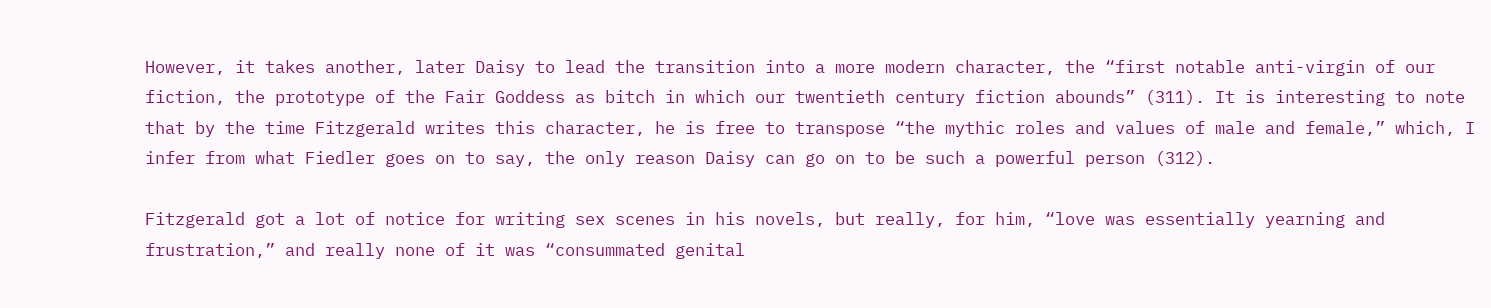However, it takes another, later Daisy to lead the transition into a more modern character, the “first notable anti-virgin of our fiction, the prototype of the Fair Goddess as bitch in which our twentieth century fiction abounds” (311). It is interesting to note that by the time Fitzgerald writes this character, he is free to transpose “the mythic roles and values of male and female,” which, I infer from what Fiedler goes on to say, the only reason Daisy can go on to be such a powerful person (312).

Fitzgerald got a lot of notice for writing sex scenes in his novels, but really, for him, “love was essentially yearning and frustration,” and really none of it was “consummated genital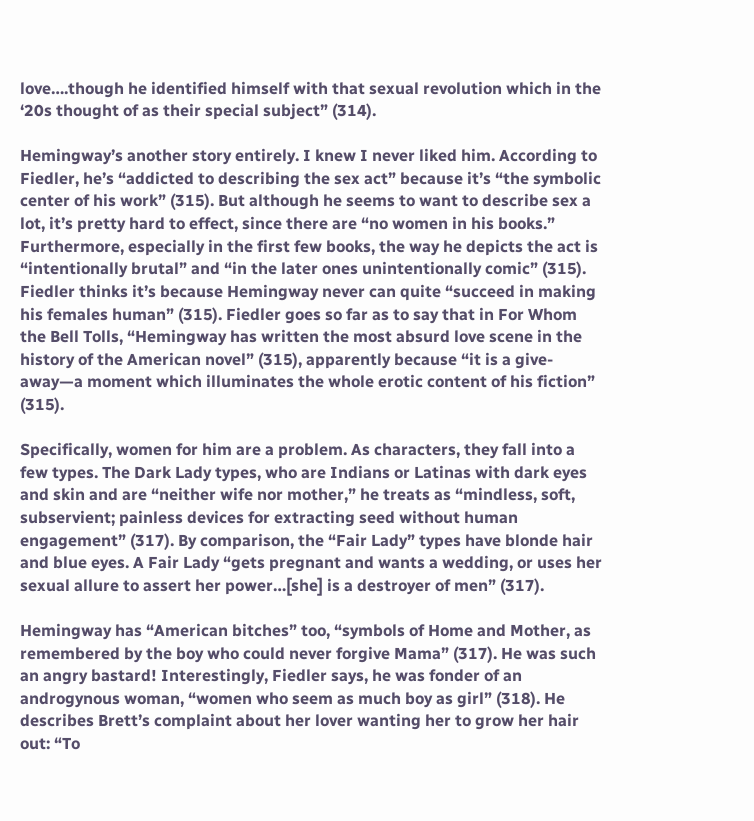love….though he identified himself with that sexual revolution which in the ‘20s thought of as their special subject” (314).

Hemingway’s another story entirely. I knew I never liked him. According to Fiedler, he’s “addicted to describing the sex act” because it’s “the symbolic center of his work” (315). But although he seems to want to describe sex a lot, it’s pretty hard to effect, since there are “no women in his books.” Furthermore, especially in the first few books, the way he depicts the act is “intentionally brutal” and “in the later ones unintentionally comic” (315). Fiedler thinks it’s because Hemingway never can quite “succeed in making his females human” (315). Fiedler goes so far as to say that in For Whom the Bell Tolls, “Hemingway has written the most absurd love scene in the history of the American novel” (315), apparently because “it is a give-away—a moment which illuminates the whole erotic content of his fiction” (315).

Specifically, women for him are a problem. As characters, they fall into a few types. The Dark Lady types, who are Indians or Latinas with dark eyes and skin and are “neither wife nor mother,” he treats as “mindless, soft, subservient; painless devices for extracting seed without human engagement” (317). By comparison, the “Fair Lady” types have blonde hair and blue eyes. A Fair Lady “gets pregnant and wants a wedding, or uses her sexual allure to assert her power…[she] is a destroyer of men” (317).

Hemingway has “American bitches” too, “symbols of Home and Mother, as remembered by the boy who could never forgive Mama” (317). He was such an angry bastard! Interestingly, Fiedler says, he was fonder of an androgynous woman, “women who seem as much boy as girl” (318). He describes Brett’s complaint about her lover wanting her to grow her hair out: “To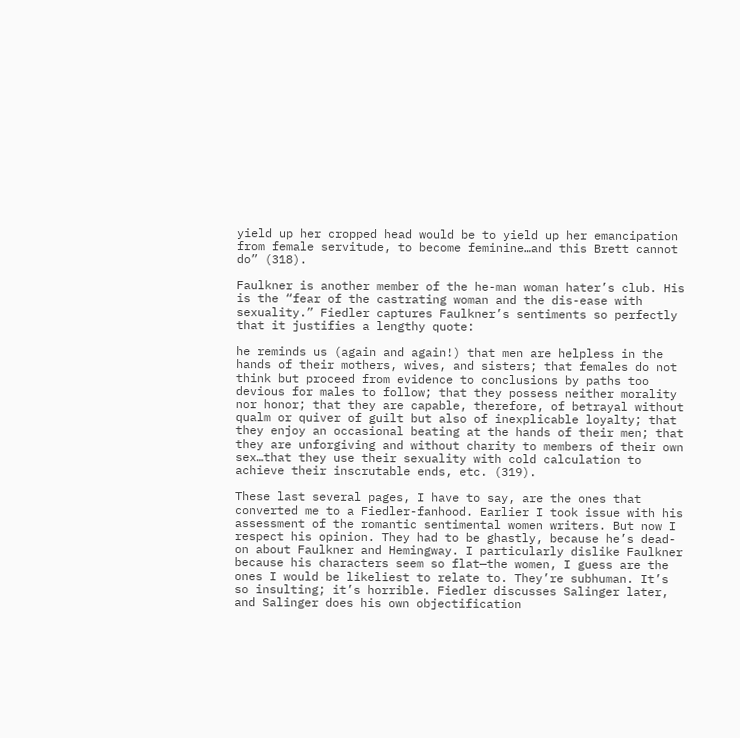yield up her cropped head would be to yield up her emancipation from female servitude, to become feminine…and this Brett cannot do” (318).

Faulkner is another member of the he-man woman hater’s club. His is the “fear of the castrating woman and the dis-ease with sexuality.” Fiedler captures Faulkner’s sentiments so perfectly that it justifies a lengthy quote:

he reminds us (again and again!) that men are helpless in the hands of their mothers, wives, and sisters; that females do not think but proceed from evidence to conclusions by paths too devious for males to follow; that they possess neither morality nor honor; that they are capable, therefore, of betrayal without qualm or quiver of guilt but also of inexplicable loyalty; that they enjoy an occasional beating at the hands of their men; that they are unforgiving and without charity to members of their own sex…that they use their sexuality with cold calculation to achieve their inscrutable ends, etc. (319).

These last several pages, I have to say, are the ones that converted me to a Fiedler-fanhood. Earlier I took issue with his assessment of the romantic sentimental women writers. But now I respect his opinion. They had to be ghastly, because he’s dead-on about Faulkner and Hemingway. I particularly dislike Faulkner because his characters seem so flat—the women, I guess are the ones I would be likeliest to relate to. They’re subhuman. It’s so insulting; it’s horrible. Fiedler discusses Salinger later, and Salinger does his own objectification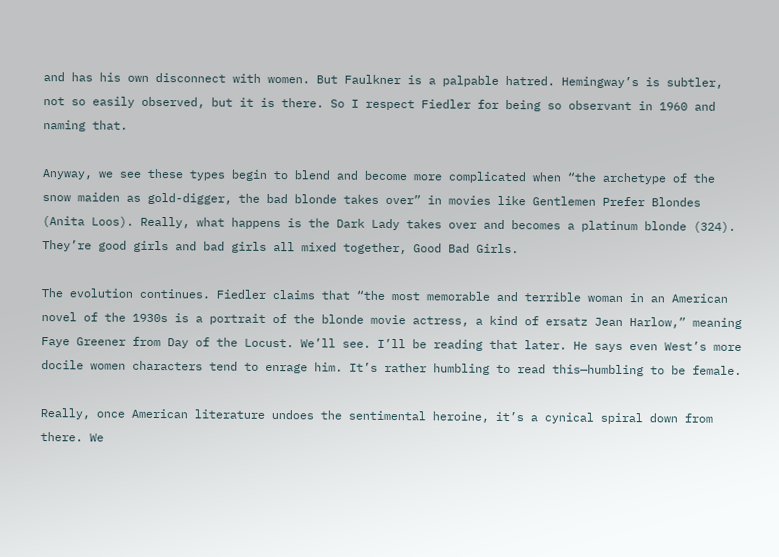and has his own disconnect with women. But Faulkner is a palpable hatred. Hemingway’s is subtler, not so easily observed, but it is there. So I respect Fiedler for being so observant in 1960 and naming that.

Anyway, we see these types begin to blend and become more complicated when “the archetype of the snow maiden as gold-digger, the bad blonde takes over” in movies like Gentlemen Prefer Blondes (Anita Loos). Really, what happens is the Dark Lady takes over and becomes a platinum blonde (324). They’re good girls and bad girls all mixed together, Good Bad Girls.

The evolution continues. Fiedler claims that “the most memorable and terrible woman in an American novel of the 1930s is a portrait of the blonde movie actress, a kind of ersatz Jean Harlow,” meaning Faye Greener from Day of the Locust. We’ll see. I’ll be reading that later. He says even West’s more docile women characters tend to enrage him. It’s rather humbling to read this—humbling to be female.

Really, once American literature undoes the sentimental heroine, it’s a cynical spiral down from there. We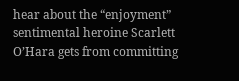hear about the “enjoyment” sentimental heroine Scarlett O’Hara gets from committing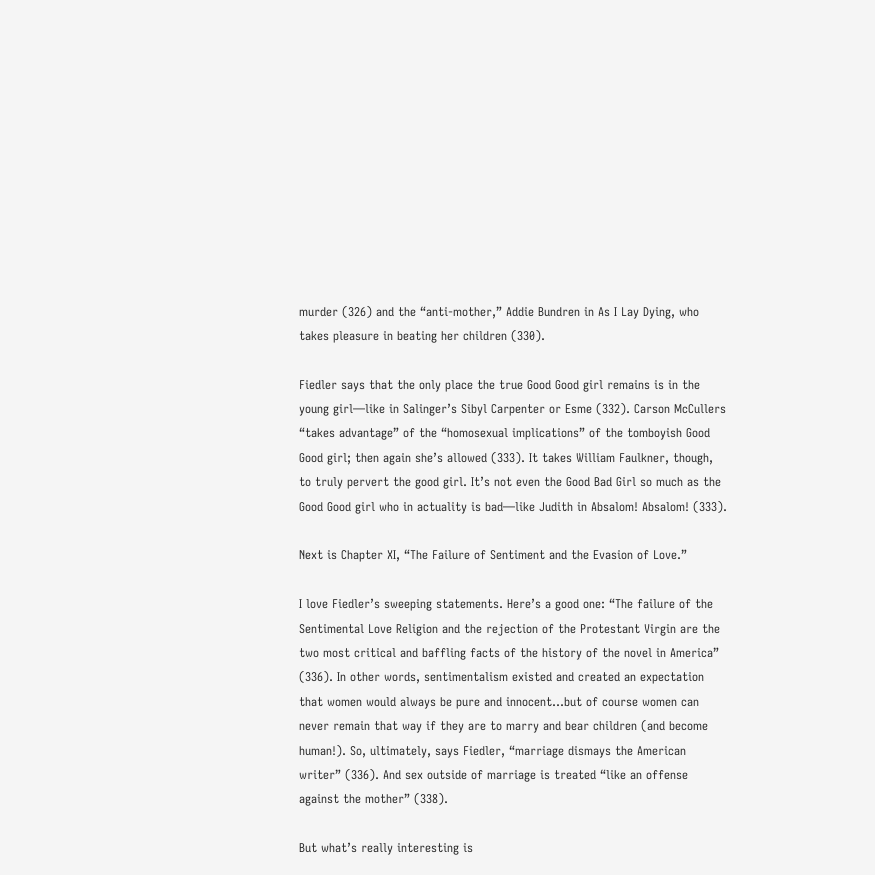murder (326) and the “anti-mother,” Addie Bundren in As I Lay Dying, who takes pleasure in beating her children (330).

Fiedler says that the only place the true Good Good girl remains is in the young girl—like in Salinger’s Sibyl Carpenter or Esme (332). Carson McCullers “takes advantage” of the “homosexual implications” of the tomboyish Good Good girl; then again she’s allowed (333). It takes William Faulkner, though, to truly pervert the good girl. It’s not even the Good Bad Girl so much as the Good Good girl who in actuality is bad—like Judith in Absalom! Absalom! (333).

Next is Chapter XI, “The Failure of Sentiment and the Evasion of Love.”

I love Fiedler’s sweeping statements. Here’s a good one: “The failure of the Sentimental Love Religion and the rejection of the Protestant Virgin are the two most critical and baffling facts of the history of the novel in America” (336). In other words, sentimentalism existed and created an expectation that women would always be pure and innocent…but of course women can never remain that way if they are to marry and bear children (and become human!). So, ultimately, says Fiedler, “marriage dismays the American writer” (336). And sex outside of marriage is treated “like an offense against the mother” (338).

But what’s really interesting is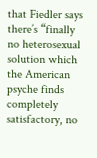that Fiedler says there’s “finally no heterosexual solution which the American psyche finds completely satisfactory, no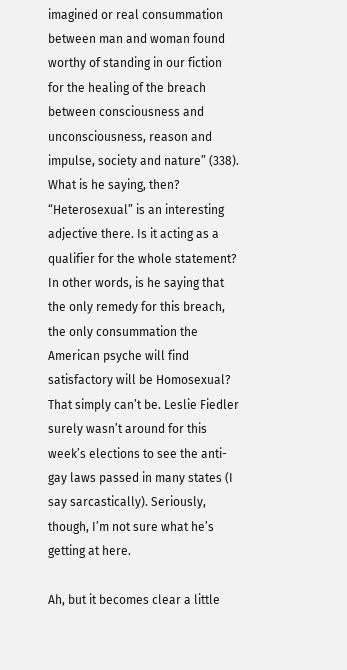imagined or real consummation between man and woman found worthy of standing in our fiction for the healing of the breach between consciousness and unconsciousness, reason and impulse, society and nature” (338). What is he saying, then? “Heterosexual” is an interesting adjective there. Is it acting as a qualifier for the whole statement? In other words, is he saying that the only remedy for this breach, the only consummation the American psyche will find satisfactory will be Homosexual? That simply can’t be. Leslie Fiedler surely wasn’t around for this week’s elections to see the anti-gay laws passed in many states (I say sarcastically). Seriously, though, I’m not sure what he’s getting at here.

Ah, but it becomes clear a little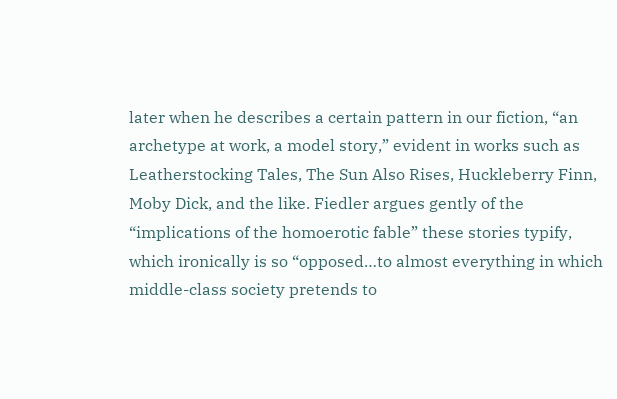later when he describes a certain pattern in our fiction, “an archetype at work, a model story,” evident in works such as Leatherstocking Tales, The Sun Also Rises, Huckleberry Finn, Moby Dick, and the like. Fiedler argues gently of the “implications of the homoerotic fable” these stories typify, which ironically is so “opposed…to almost everything in which middle-class society pretends to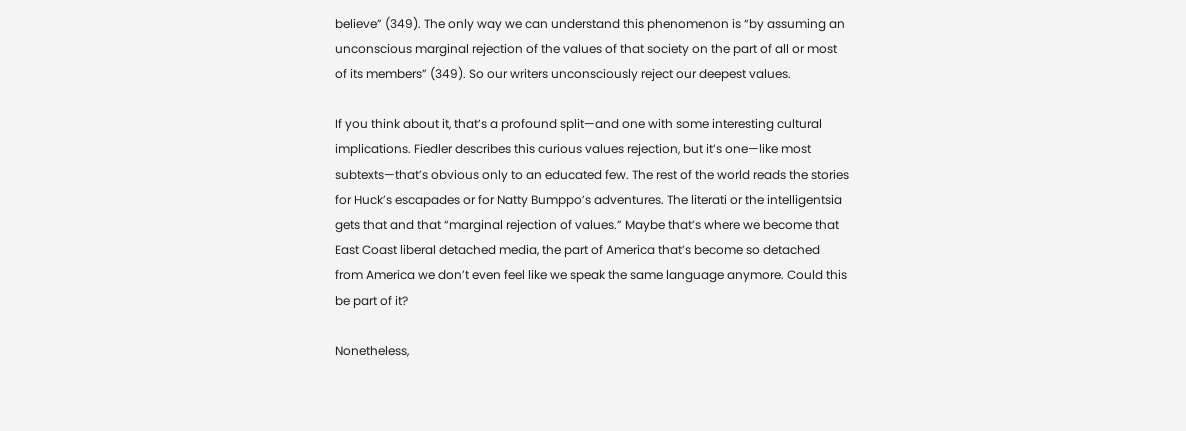believe” (349). The only way we can understand this phenomenon is “by assuming an unconscious marginal rejection of the values of that society on the part of all or most of its members” (349). So our writers unconsciously reject our deepest values.

If you think about it, that’s a profound split—and one with some interesting cultural implications. Fiedler describes this curious values rejection, but it’s one—like most subtexts—that’s obvious only to an educated few. The rest of the world reads the stories for Huck’s escapades or for Natty Bumppo’s adventures. The literati or the intelligentsia gets that and that “marginal rejection of values.” Maybe that’s where we become that East Coast liberal detached media, the part of America that’s become so detached from America we don’t even feel like we speak the same language anymore. Could this be part of it?

Nonetheless,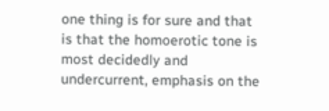one thing is for sure and that is that the homoerotic tone is most decidedly and undercurrent, emphasis on the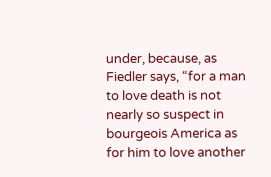under, because, as Fiedler says, “for a man to love death is not nearly so suspect in bourgeois America as for him to love another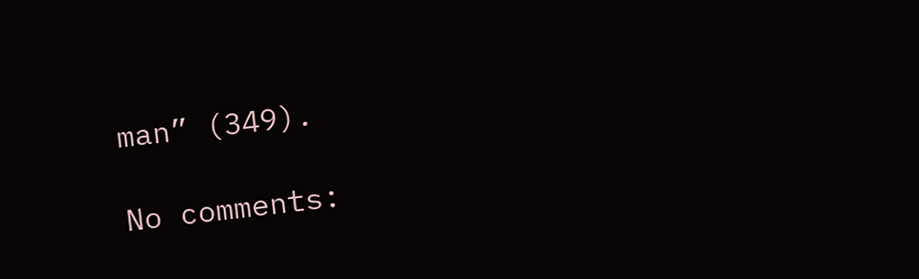man” (349).

No comments: